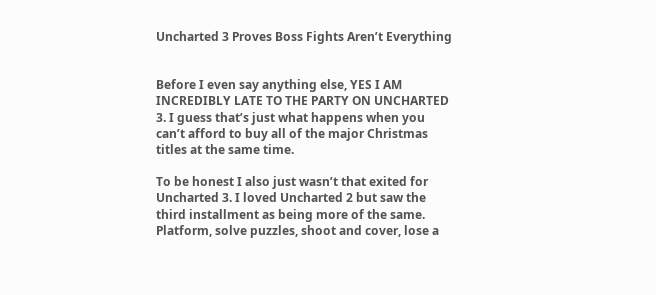Uncharted 3 Proves Boss Fights Aren’t Everything


Before I even say anything else, YES I AM INCREDIBLY LATE TO THE PARTY ON UNCHARTED 3. I guess that’s just what happens when you can’t afford to buy all of the major Christmas titles at the same time.

To be honest I also just wasn’t that exited for Uncharted 3. I loved Uncharted 2 but saw the third installment as being more of the same. Platform, solve puzzles, shoot and cover, lose a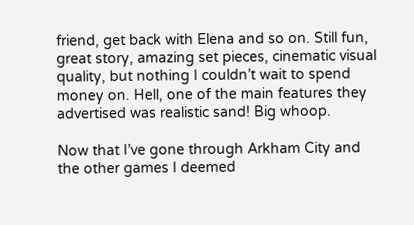friend, get back with Elena and so on. Still fun, great story, amazing set pieces, cinematic visual quality, but nothing I couldn’t wait to spend money on. Hell, one of the main features they advertised was realistic sand! Big whoop.

Now that I’ve gone through Arkham City and the other games I deemed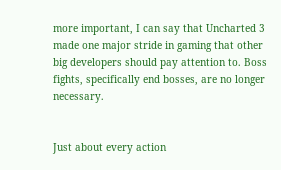more important, I can say that Uncharted 3 made one major stride in gaming that other big developers should pay attention to. Boss fights, specifically end bosses, are no longer necessary.


Just about every action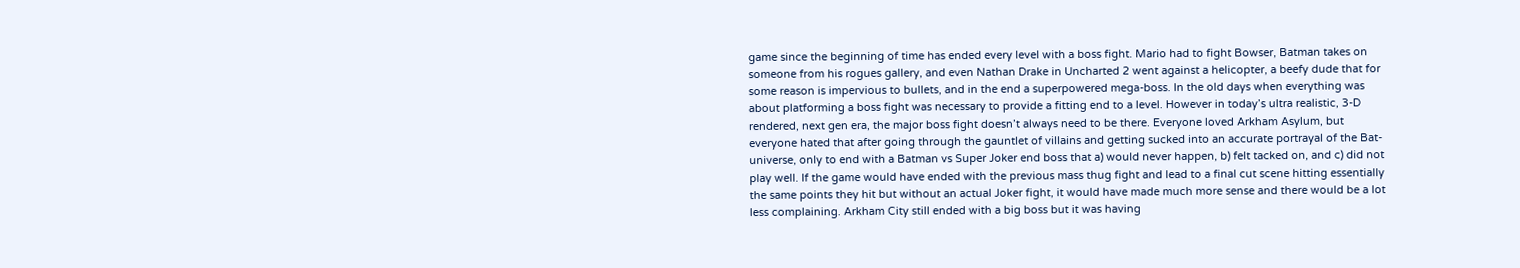game since the beginning of time has ended every level with a boss fight. Mario had to fight Bowser, Batman takes on someone from his rogues gallery, and even Nathan Drake in Uncharted 2 went against a helicopter, a beefy dude that for some reason is impervious to bullets, and in the end a superpowered mega-boss. In the old days when everything was about platforming a boss fight was necessary to provide a fitting end to a level. However in today’s ultra realistic, 3-D rendered, next gen era, the major boss fight doesn’t always need to be there. Everyone loved Arkham Asylum, but everyone hated that after going through the gauntlet of villains and getting sucked into an accurate portrayal of the Bat-universe, only to end with a Batman vs Super Joker end boss that a) would never happen, b) felt tacked on, and c) did not play well. If the game would have ended with the previous mass thug fight and lead to a final cut scene hitting essentially the same points they hit but without an actual Joker fight, it would have made much more sense and there would be a lot less complaining. Arkham City still ended with a big boss but it was having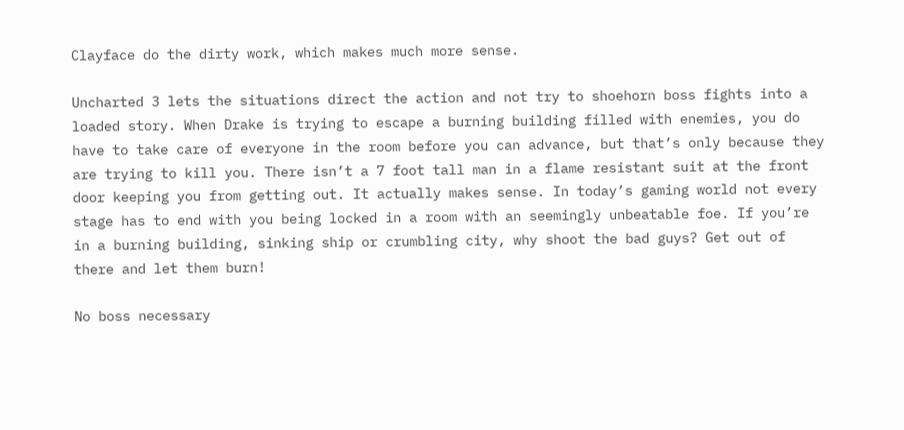Clayface do the dirty work, which makes much more sense.

Uncharted 3 lets the situations direct the action and not try to shoehorn boss fights into a loaded story. When Drake is trying to escape a burning building filled with enemies, you do have to take care of everyone in the room before you can advance, but that’s only because they are trying to kill you. There isn’t a 7 foot tall man in a flame resistant suit at the front door keeping you from getting out. It actually makes sense. In today’s gaming world not every stage has to end with you being locked in a room with an seemingly unbeatable foe. If you’re in a burning building, sinking ship or crumbling city, why shoot the bad guys? Get out of there and let them burn!

No boss necessary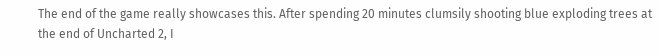The end of the game really showcases this. After spending 20 minutes clumsily shooting blue exploding trees at the end of Uncharted 2, I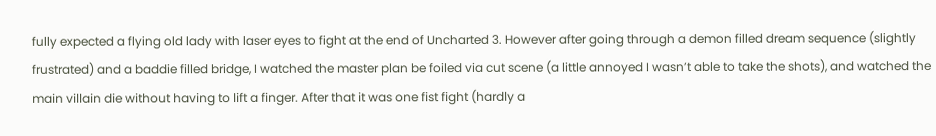fully expected a flying old lady with laser eyes to fight at the end of Uncharted 3. However after going through a demon filled dream sequence (slightly frustrated) and a baddie filled bridge, I watched the master plan be foiled via cut scene (a little annoyed I wasn’t able to take the shots), and watched the main villain die without having to lift a finger. After that it was one fist fight (hardly a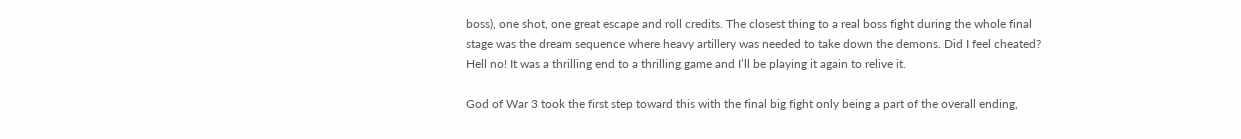boss), one shot, one great escape and roll credits. The closest thing to a real boss fight during the whole final stage was the dream sequence where heavy artillery was needed to take down the demons. Did I feel cheated? Hell no! It was a thrilling end to a thrilling game and I’ll be playing it again to relive it.

God of War 3 took the first step toward this with the final big fight only being a part of the overall ending,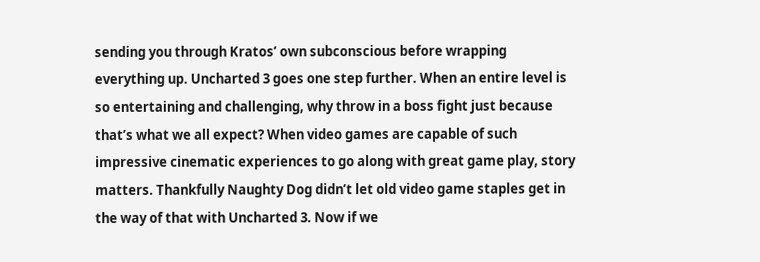sending you through Kratos’ own subconscious before wrapping everything up. Uncharted 3 goes one step further. When an entire level is so entertaining and challenging, why throw in a boss fight just because that’s what we all expect? When video games are capable of such impressive cinematic experiences to go along with great game play, story matters. Thankfully Naughty Dog didn’t let old video game staples get in the way of that with Uncharted 3. Now if we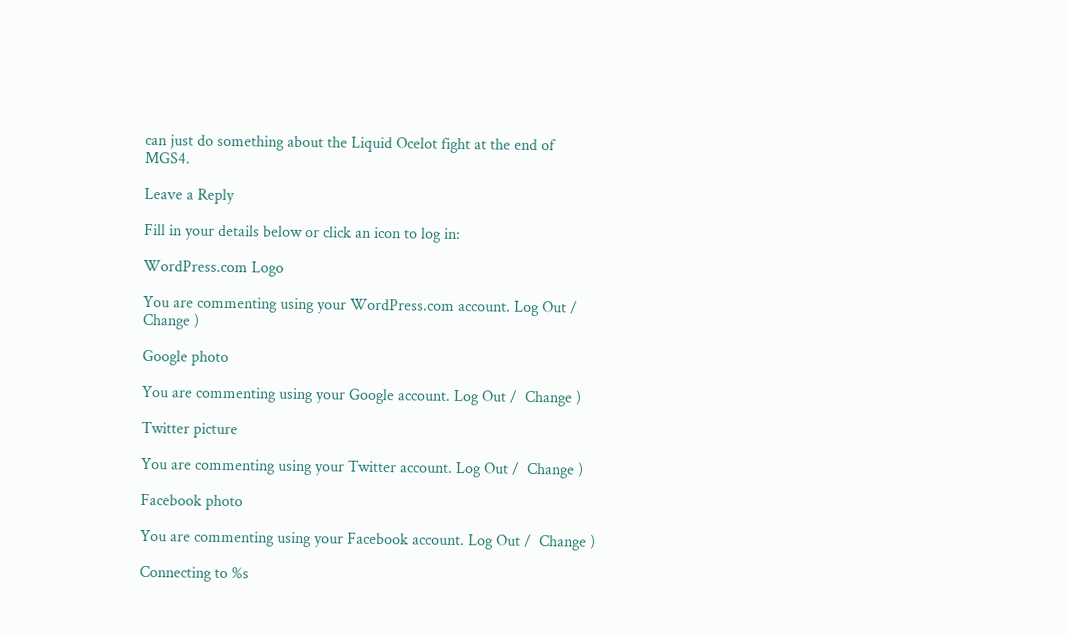can just do something about the Liquid Ocelot fight at the end of MGS4.

Leave a Reply

Fill in your details below or click an icon to log in:

WordPress.com Logo

You are commenting using your WordPress.com account. Log Out /  Change )

Google photo

You are commenting using your Google account. Log Out /  Change )

Twitter picture

You are commenting using your Twitter account. Log Out /  Change )

Facebook photo

You are commenting using your Facebook account. Log Out /  Change )

Connecting to %s